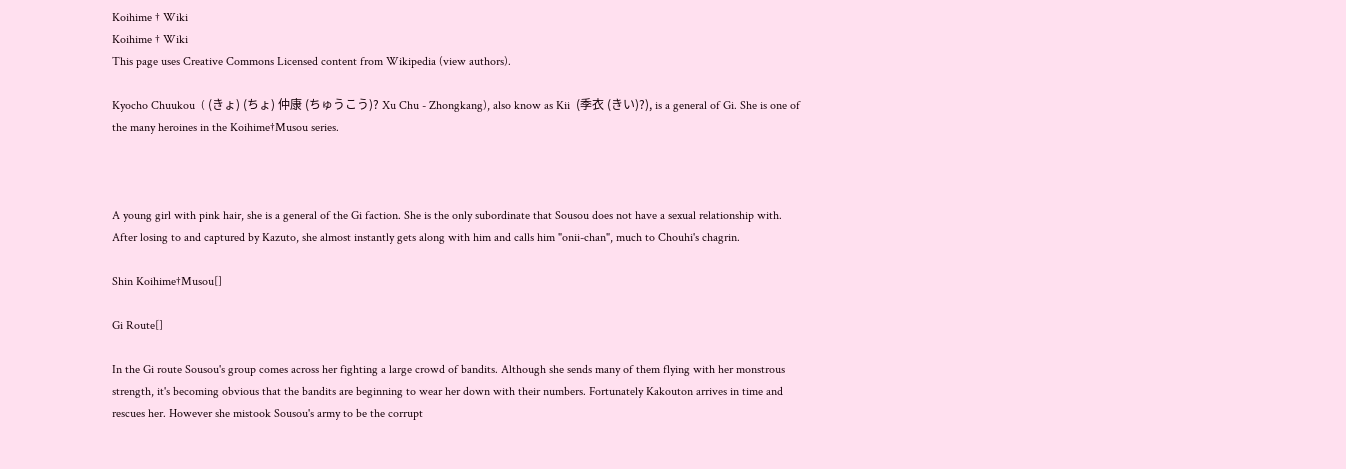Koihime † Wiki
Koihime † Wiki
This page uses Creative Commons Licensed content from Wikipedia (view authors).

Kyocho Chuukou  ( (きょ) (ちょ) 仲康 (ちゅうこう)? Xu Chu - Zhongkang), also know as Kii  (季衣 (きい)?), is a general of Gi. She is one of the many heroines in the Koihime†Musou series.



A young girl with pink hair, she is a general of the Gi faction. She is the only subordinate that Sousou does not have a sexual relationship with. After losing to and captured by Kazuto, she almost instantly gets along with him and calls him "onii-chan", much to Chouhi's chagrin.

Shin Koihime†Musou[]

Gi Route[]

In the Gi route Sousou's group comes across her fighting a large crowd of bandits. Although she sends many of them flying with her monstrous strength, it's becoming obvious that the bandits are beginning to wear her down with their numbers. Fortunately Kakouton arrives in time and rescues her. However she mistook Sousou's army to be the corrupt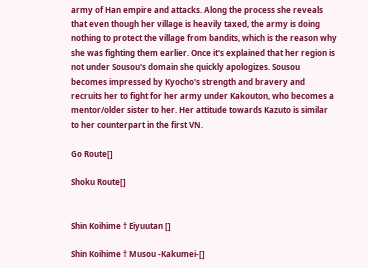army of Han empire and attacks. Along the process she reveals that even though her village is heavily taxed, the army is doing nothing to protect the village from bandits, which is the reason why she was fighting them earlier. Once it's explained that her region is not under Sousou's domain she quickly apologizes. Sousou becomes impressed by Kyocho's strength and bravery and recruits her to fight for her army under Kakouton, who becomes a mentor/older sister to her. Her attitude towards Kazuto is similar to her counterpart in the first VN.

Go Route[]

Shoku Route[]


Shin Koihime † Eiyuutan []

Shin Koihime † Musou -Kakumei-[]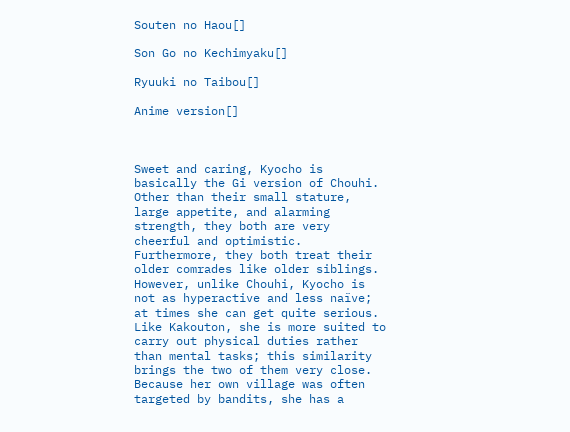Souten no Haou[]

Son Go no Kechimyaku[]

Ryuuki no Taibou[]

Anime version[]



Sweet and caring, Kyocho is basically the Gi version of Chouhi. Other than their small stature, large appetite, and alarming strength, they both are very cheerful and optimistic. Furthermore, they both treat their older comrades like older siblings. However, unlike Chouhi, Kyocho is not as hyperactive and less naïve; at times she can get quite serious. Like Kakouton, she is more suited to carry out physical duties rather than mental tasks; this similarity brings the two of them very close.
Because her own village was often targeted by bandits, she has a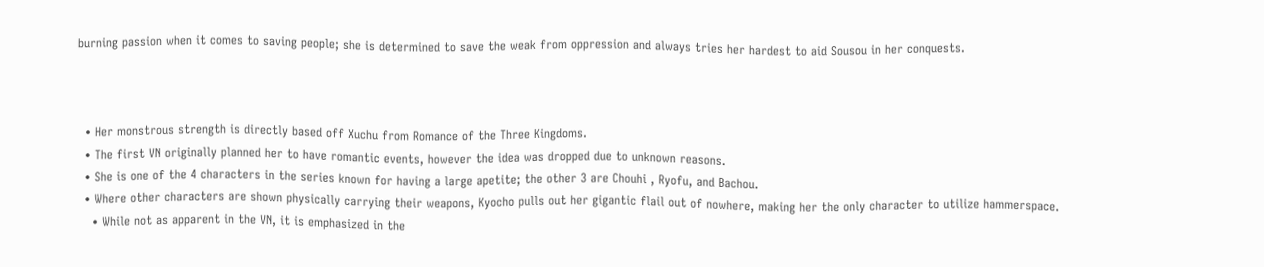burning passion when it comes to saving people; she is determined to save the weak from oppression and always tries her hardest to aid Sousou in her conquests.



  • Her monstrous strength is directly based off Xuchu from Romance of the Three Kingdoms.
  • The first VN originally planned her to have romantic events, however the idea was dropped due to unknown reasons.
  • She is one of the 4 characters in the series known for having a large apetite; the other 3 are Chouhi , Ryofu, and Bachou.
  • Where other characters are shown physically carrying their weapons, Kyocho pulls out her gigantic flail out of nowhere, making her the only character to utilize hammerspace.
    • While not as apparent in the VN, it is emphasized in the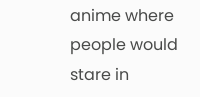anime where people would stare in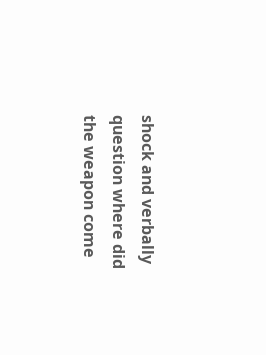shock and verbally question where did the weapon come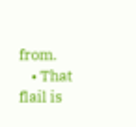from.
    • That flail is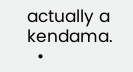actually a kendama.
  •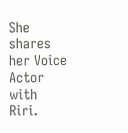She shares her Voice Actor with Riri.